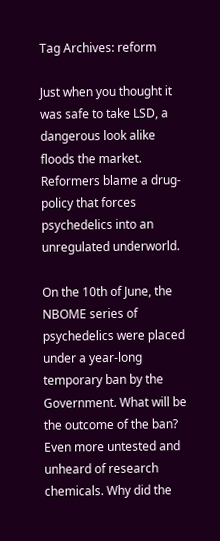Tag Archives: reform

Just when you thought it was safe to take LSD, a dangerous look alike floods the market. Reformers blame a drug-policy that forces psychedelics into an unregulated underworld.

On the 10th of June, the NBOME series of psychedelics were placed under a year-long temporary ban by the Government. What will be the outcome of the ban? Even more untested and unheard of research chemicals. Why did the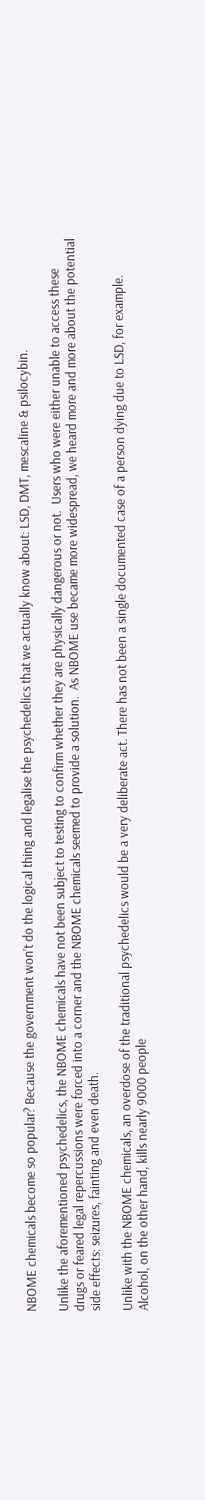NBOME chemicals become so popular? Because the government won’t do the logical thing and legalise the psychedelics that we actually know about: LSD, DMT, mescaline & psilocybin.

Unlike the aforementioned psychedelics, the NBOME chemicals have not been subject to testing to confirm whether they are physically dangerous or not.  Users who were either unable to access these drugs or feared legal repercussions were forced into a corner and the NBOME chemicals seemed to provide a solution.  As NBOME use became more widespread, we heard more and more about the potential side effects: seizures, fainting and even death.

Unlike with the NBOME chemicals, an overdose of the traditional psychedelics would be a very deliberate act. There has not been a single documented case of a person dying due to LSD, for example.  Alcohol, on the other hand, kills nearly 9000 people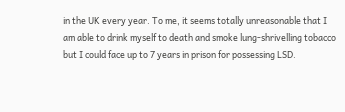in the UK every year. To me, it seems totally unreasonable that I am able to drink myself to death and smoke lung-shrivelling tobacco but I could face up to 7 years in prison for possessing LSD.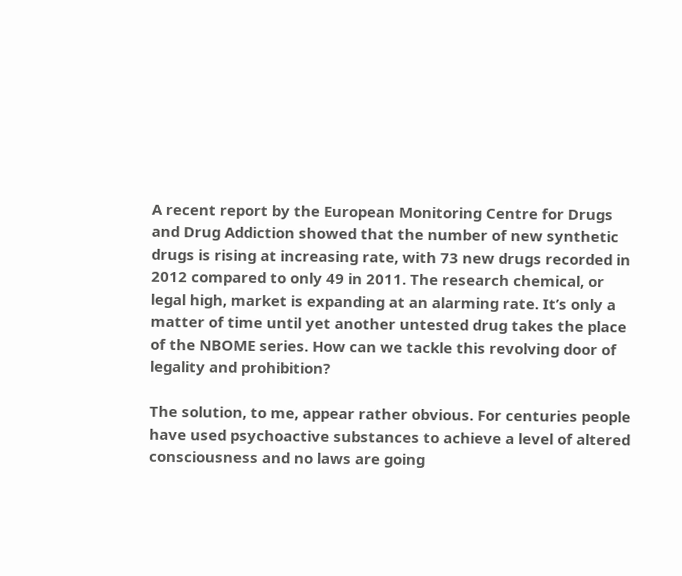A recent report by the European Monitoring Centre for Drugs and Drug Addiction showed that the number of new synthetic drugs is rising at increasing rate, with 73 new drugs recorded in 2012 compared to only 49 in 2011. The research chemical, or legal high, market is expanding at an alarming rate. It’s only a matter of time until yet another untested drug takes the place of the NBOME series. How can we tackle this revolving door of legality and prohibition?

The solution, to me, appear rather obvious. For centuries people have used psychoactive substances to achieve a level of altered consciousness and no laws are going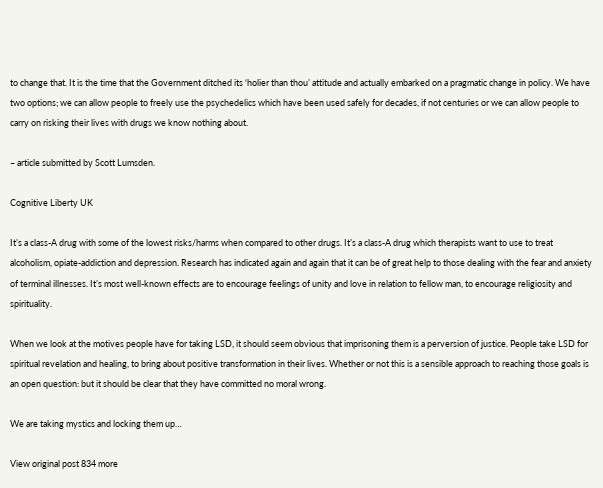to change that. It is the time that the Government ditched its ‘holier than thou’ attitude and actually embarked on a pragmatic change in policy. We have two options; we can allow people to freely use the psychedelics which have been used safely for decades, if not centuries or we can allow people to carry on risking their lives with drugs we know nothing about.

– article submitted by Scott Lumsden.

Cognitive Liberty UK

It’s a class-A drug with some of the lowest risks/harms when compared to other drugs. It’s a class-A drug which therapists want to use to treat alcoholism, opiate-addiction and depression. Research has indicated again and again that it can be of great help to those dealing with the fear and anxiety of terminal illnesses. It’s most well-known effects are to encourage feelings of unity and love in relation to fellow man, to encourage religiosity and spirituality.

When we look at the motives people have for taking LSD, it should seem obvious that imprisoning them is a perversion of justice. People take LSD for spiritual revelation and healing, to bring about positive transformation in their lives. Whether or not this is a sensible approach to reaching those goals is an open question: but it should be clear that they have committed no moral wrong.

We are taking mystics and locking them up…

View original post 834 more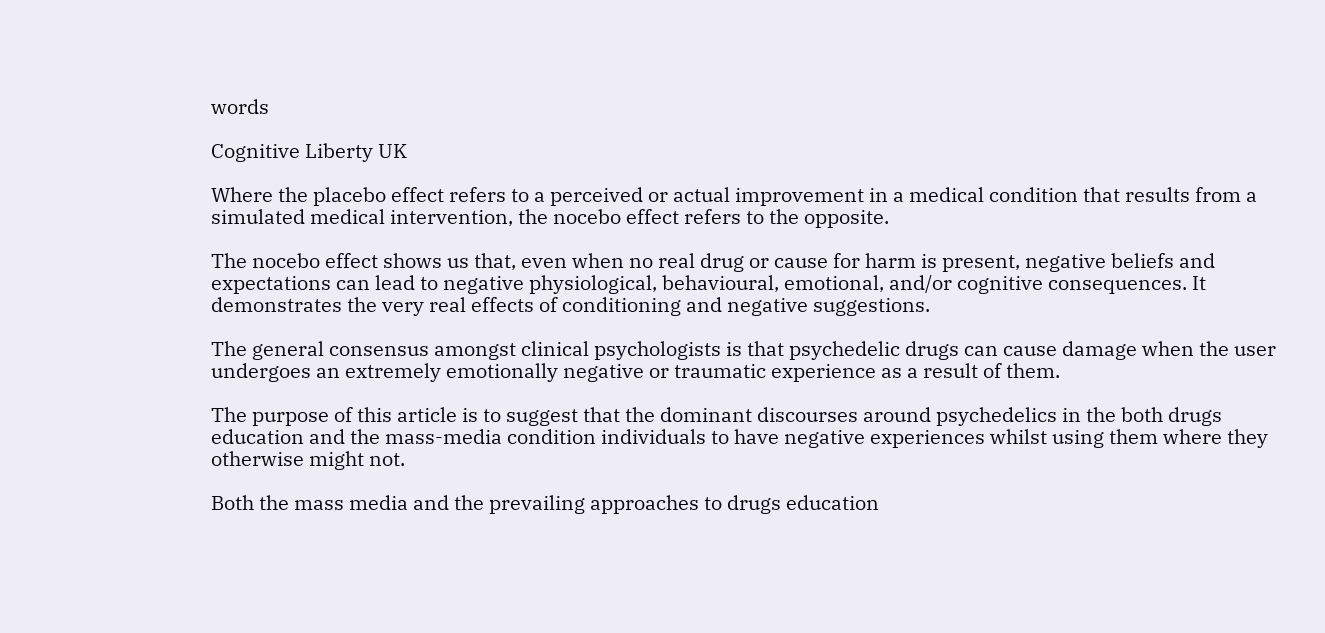words

Cognitive Liberty UK

Where the placebo effect refers to a perceived or actual improvement in a medical condition that results from a simulated medical intervention, the nocebo effect refers to the opposite.

The nocebo effect shows us that, even when no real drug or cause for harm is present, negative beliefs and expectations can lead to negative physiological, behavioural, emotional, and/or cognitive consequences. It demonstrates the very real effects of conditioning and negative suggestions.

The general consensus amongst clinical psychologists is that psychedelic drugs can cause damage when the user undergoes an extremely emotionally negative or traumatic experience as a result of them.

The purpose of this article is to suggest that the dominant discourses around psychedelics in the both drugs education and the mass-media condition individuals to have negative experiences whilst using them where they otherwise might not.

Both the mass media and the prevailing approaches to drugs education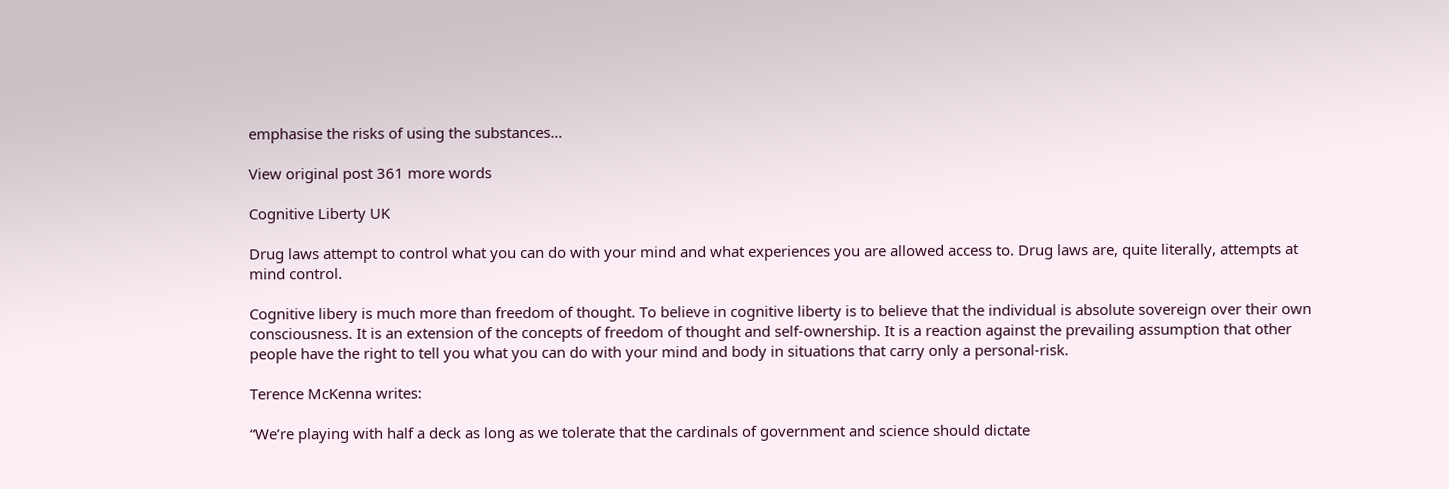emphasise the risks of using the substances…

View original post 361 more words

Cognitive Liberty UK

Drug laws attempt to control what you can do with your mind and what experiences you are allowed access to. Drug laws are, quite literally, attempts at mind control.

Cognitive libery is much more than freedom of thought. To believe in cognitive liberty is to believe that the individual is absolute sovereign over their own consciousness. It is an extension of the concepts of freedom of thought and self-ownership. It is a reaction against the prevailing assumption that other people have the right to tell you what you can do with your mind and body in situations that carry only a personal-risk.

Terence McKenna writes:

“We’re playing with half a deck as long as we tolerate that the cardinals of government and science should dictate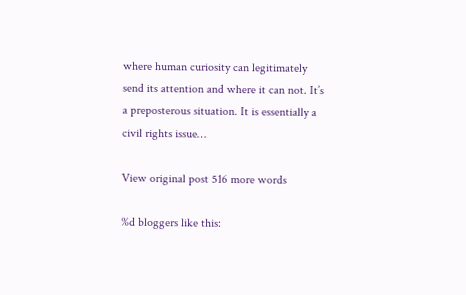where human curiosity can legitimately send its attention and where it can not. It’s a preposterous situation. It is essentially a civil rights issue…

View original post 516 more words

%d bloggers like this: